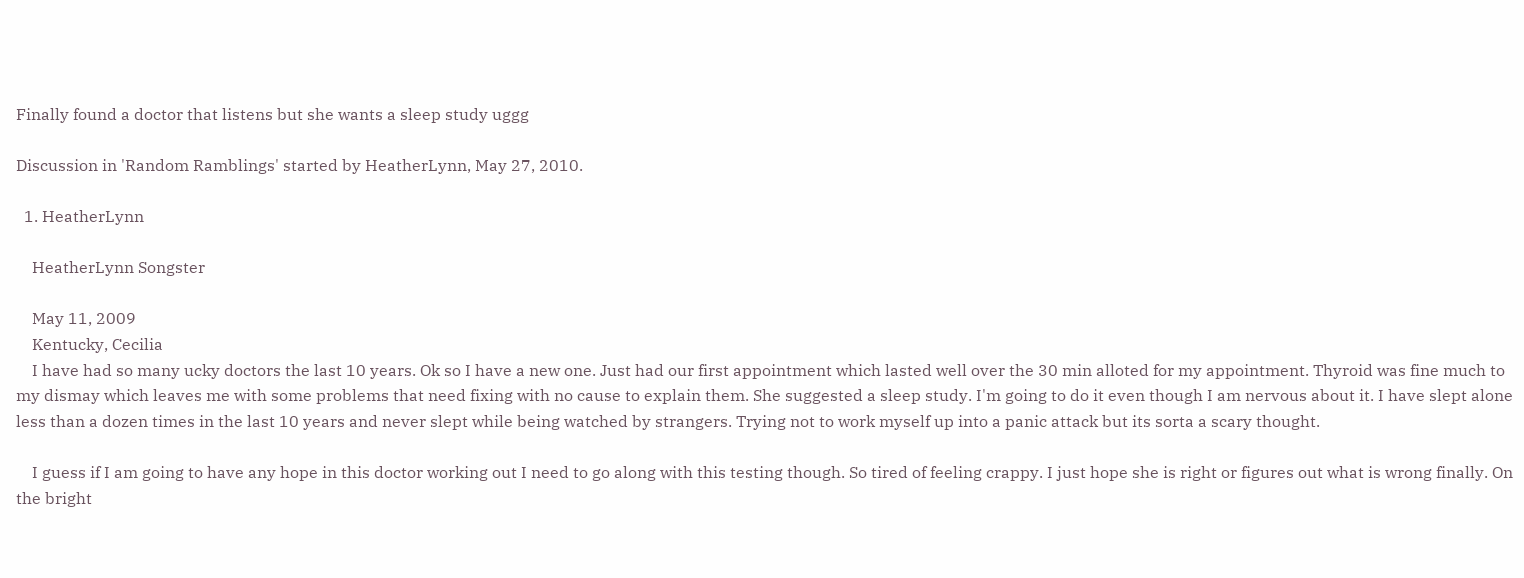Finally found a doctor that listens but she wants a sleep study uggg

Discussion in 'Random Ramblings' started by HeatherLynn, May 27, 2010.

  1. HeatherLynn

    HeatherLynn Songster

    May 11, 2009
    Kentucky, Cecilia
    I have had so many ucky doctors the last 10 years. Ok so I have a new one. Just had our first appointment which lasted well over the 30 min alloted for my appointment. Thyroid was fine much to my dismay which leaves me with some problems that need fixing with no cause to explain them. She suggested a sleep study. I'm going to do it even though I am nervous about it. I have slept alone less than a dozen times in the last 10 years and never slept while being watched by strangers. Trying not to work myself up into a panic attack but its sorta a scary thought.

    I guess if I am going to have any hope in this doctor working out I need to go along with this testing though. So tired of feeling crappy. I just hope she is right or figures out what is wrong finally. On the bright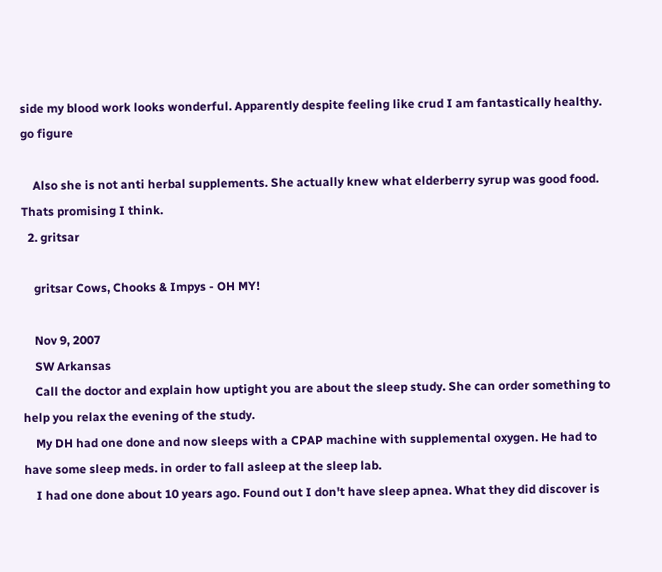side my blood work looks wonderful. Apparently despite feeling like crud I am fantastically healthy. go figure

    Also she is not anti herbal supplements. She actually knew what elderberry syrup was good food. Thats promising I think.
  2. gritsar

    gritsar Cows, Chooks & Impys - OH MY!

    Nov 9, 2007
    SW Arkansas
    Call the doctor and explain how uptight you are about the sleep study. She can order something to help you relax the evening of the study.
    My DH had one done and now sleeps with a CPAP machine with supplemental oxygen. He had to have some sleep meds. in order to fall asleep at the sleep lab.
    I had one done about 10 years ago. Found out I don't have sleep apnea. What they did discover is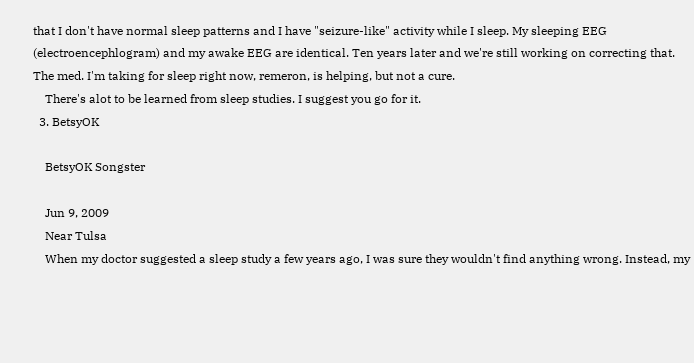that I don't have normal sleep patterns and I have "seizure-like" activity while I sleep. My sleeping EEG (electroencephlogram) and my awake EEG are identical. Ten years later and we're still working on correcting that. The med. I'm taking for sleep right now, remeron, is helping, but not a cure.
    There's alot to be learned from sleep studies. I suggest you go for it.
  3. BetsyOK

    BetsyOK Songster

    Jun 9, 2009
    Near Tulsa
    When my doctor suggested a sleep study a few years ago, I was sure they wouldn't find anything wrong. Instead, my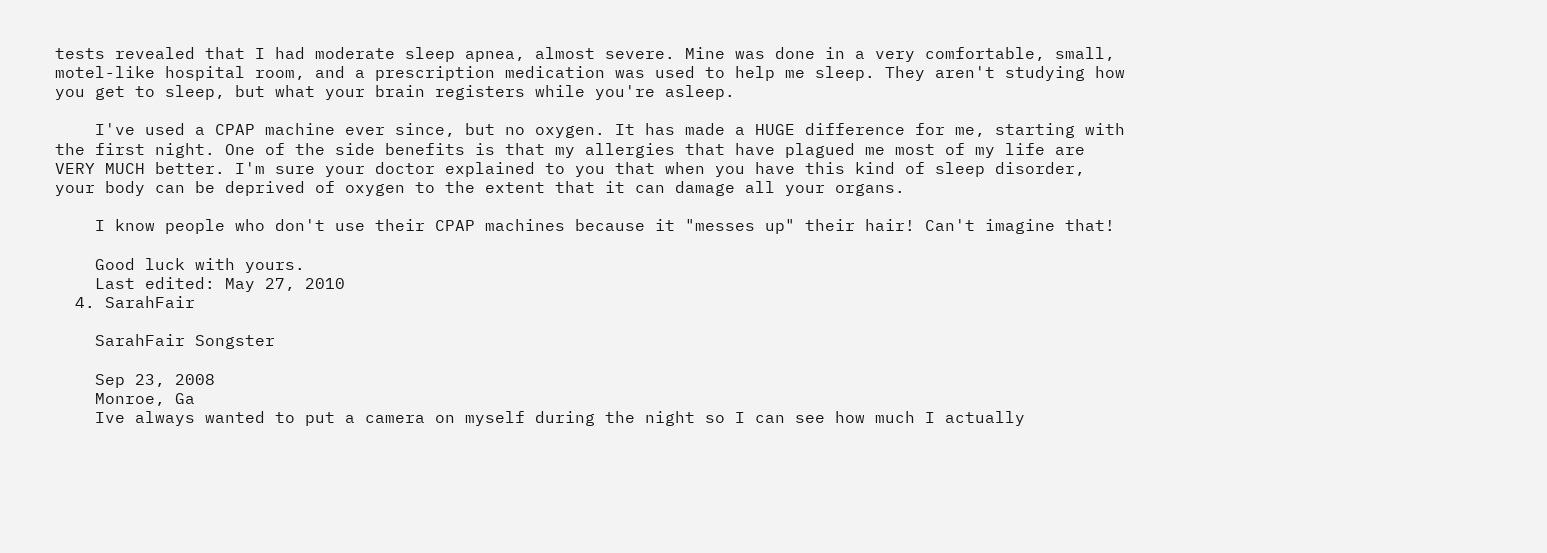tests revealed that I had moderate sleep apnea, almost severe. Mine was done in a very comfortable, small, motel-like hospital room, and a prescription medication was used to help me sleep. They aren't studying how you get to sleep, but what your brain registers while you're asleep.

    I've used a CPAP machine ever since, but no oxygen. It has made a HUGE difference for me, starting with the first night. One of the side benefits is that my allergies that have plagued me most of my life are VERY MUCH better. I'm sure your doctor explained to you that when you have this kind of sleep disorder, your body can be deprived of oxygen to the extent that it can damage all your organs.

    I know people who don't use their CPAP machines because it "messes up" their hair! Can't imagine that!

    Good luck with yours.
    Last edited: May 27, 2010
  4. SarahFair

    SarahFair Songster

    Sep 23, 2008
    Monroe, Ga
    Ive always wanted to put a camera on myself during the night so I can see how much I actually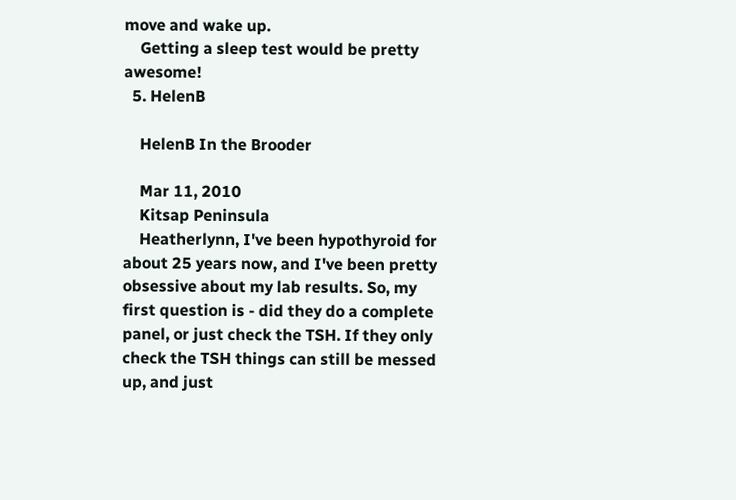move and wake up.
    Getting a sleep test would be pretty awesome!
  5. HelenB

    HelenB In the Brooder

    Mar 11, 2010
    Kitsap Peninsula
    Heatherlynn, I've been hypothyroid for about 25 years now, and I've been pretty obsessive about my lab results. So, my first question is - did they do a complete panel, or just check the TSH. If they only check the TSH things can still be messed up, and just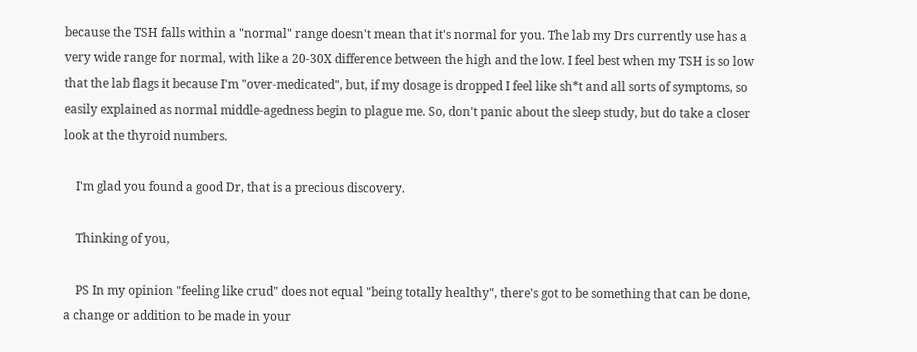because the TSH falls within a "normal" range doesn't mean that it's normal for you. The lab my Drs currently use has a very wide range for normal, with like a 20-30X difference between the high and the low. I feel best when my TSH is so low that the lab flags it because I'm "over-medicated", but, if my dosage is dropped I feel like sh*t and all sorts of symptoms, so easily explained as normal middle-agedness begin to plague me. So, don't panic about the sleep study, but do take a closer look at the thyroid numbers.

    I'm glad you found a good Dr, that is a precious discovery.

    Thinking of you,

    PS In my opinion "feeling like crud" does not equal "being totally healthy", there's got to be something that can be done, a change or addition to be made in your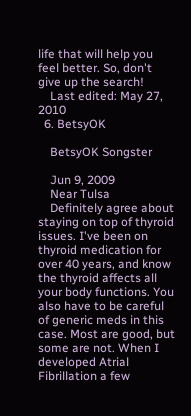life that will help you feel better. So, don't give up the search!
    Last edited: May 27, 2010
  6. BetsyOK

    BetsyOK Songster

    Jun 9, 2009
    Near Tulsa
    Definitely agree about staying on top of thyroid issues. I've been on thyroid medication for over 40 years, and know the thyroid affects all your body functions. You also have to be careful of generic meds in this case. Most are good, but some are not. When I developed Atrial Fibrillation a few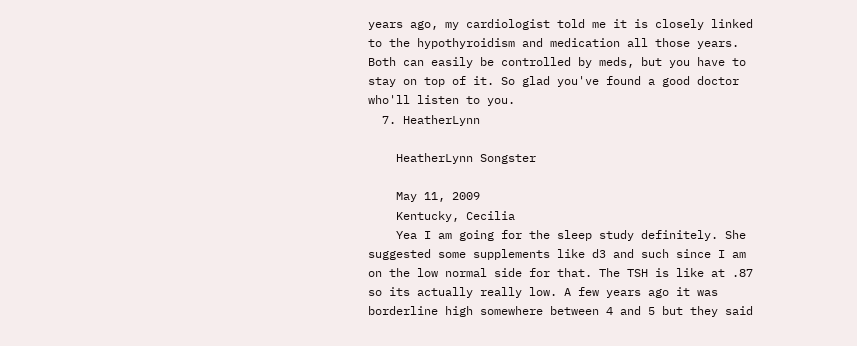years ago, my cardiologist told me it is closely linked to the hypothyroidism and medication all those years. Both can easily be controlled by meds, but you have to stay on top of it. So glad you've found a good doctor who'll listen to you.
  7. HeatherLynn

    HeatherLynn Songster

    May 11, 2009
    Kentucky, Cecilia
    Yea I am going for the sleep study definitely. She suggested some supplements like d3 and such since I am on the low normal side for that. The TSH is like at .87 so its actually really low. A few years ago it was borderline high somewhere between 4 and 5 but they said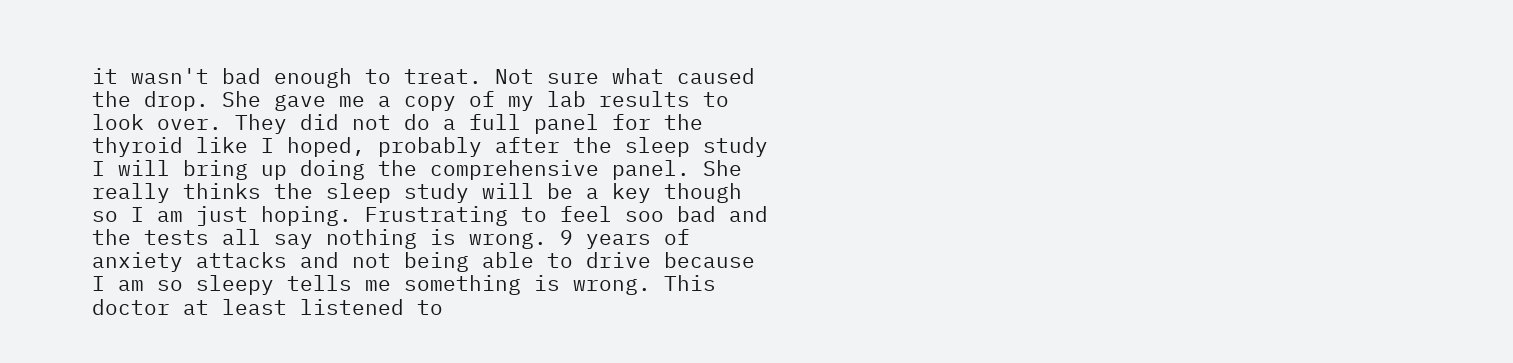it wasn't bad enough to treat. Not sure what caused the drop. She gave me a copy of my lab results to look over. They did not do a full panel for the thyroid like I hoped, probably after the sleep study I will bring up doing the comprehensive panel. She really thinks the sleep study will be a key though so I am just hoping. Frustrating to feel soo bad and the tests all say nothing is wrong. 9 years of anxiety attacks and not being able to drive because I am so sleepy tells me something is wrong. This doctor at least listened to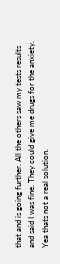that and is going further. All the others saw my tests results and said I was fine. They could give me drugs for the anxiety. Yea thats not a real solution.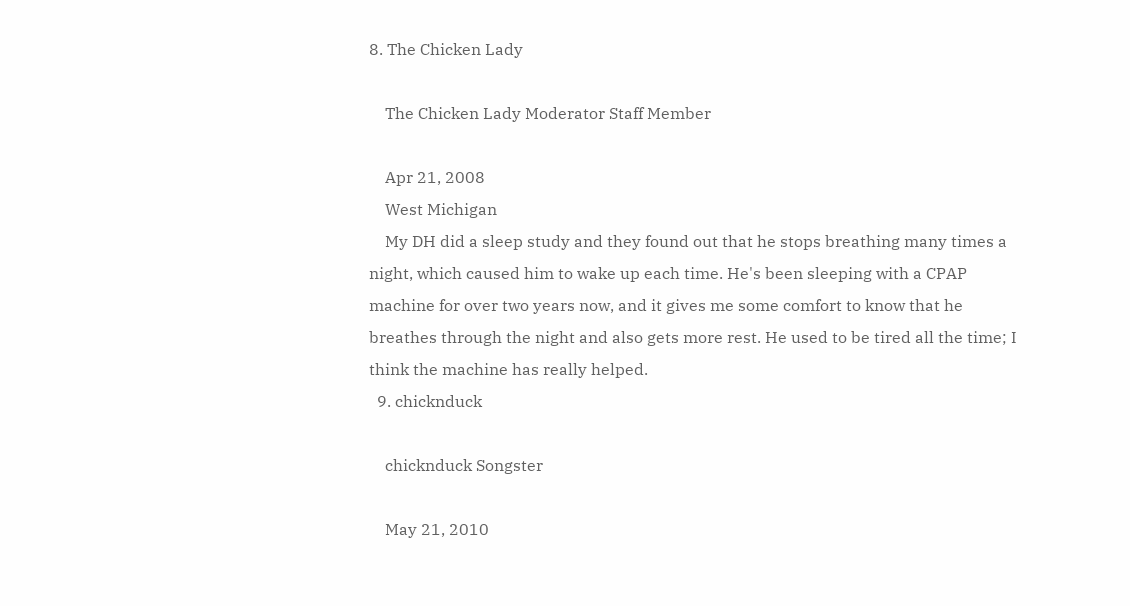8. The Chicken Lady

    The Chicken Lady Moderator Staff Member

    Apr 21, 2008
    West Michigan
    My DH did a sleep study and they found out that he stops breathing many times a night, which caused him to wake up each time. He's been sleeping with a CPAP machine for over two years now, and it gives me some comfort to know that he breathes through the night and also gets more rest. He used to be tired all the time; I think the machine has really helped.
  9. chicknduck

    chicknduck Songster

    May 21, 2010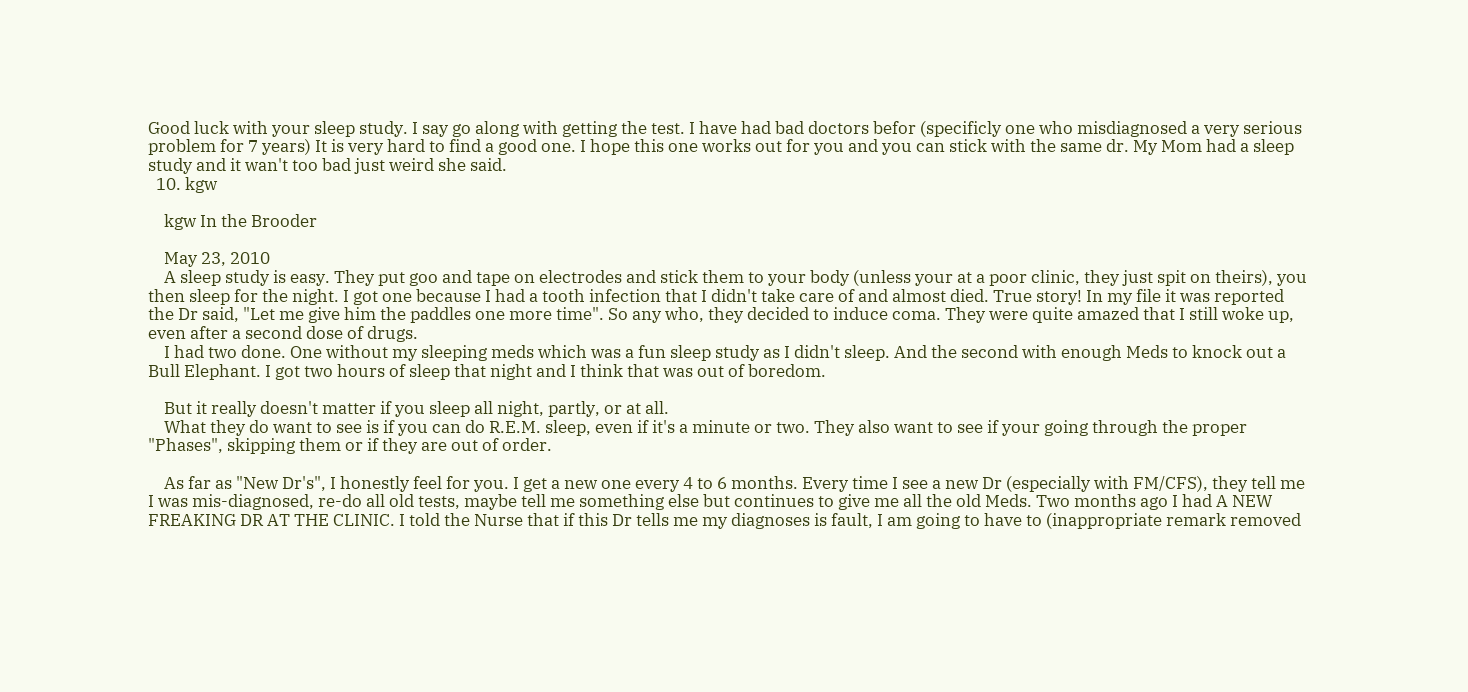Good luck with your sleep study. I say go along with getting the test. I have had bad doctors befor (specificly one who misdiagnosed a very serious problem for 7 years) It is very hard to find a good one. I hope this one works out for you and you can stick with the same dr. My Mom had a sleep study and it wan't too bad just weird she said.
  10. kgw

    kgw In the Brooder

    May 23, 2010
    A sleep study is easy. They put goo and tape on electrodes and stick them to your body (unless your at a poor clinic, they just spit on theirs), you then sleep for the night. I got one because I had a tooth infection that I didn't take care of and almost died. True story! In my file it was reported the Dr said, "Let me give him the paddles one more time". So any who, they decided to induce coma. They were quite amazed that I still woke up, even after a second dose of drugs.
    I had two done. One without my sleeping meds which was a fun sleep study as I didn't sleep. And the second with enough Meds to knock out a Bull Elephant. I got two hours of sleep that night and I think that was out of boredom.

    But it really doesn't matter if you sleep all night, partly, or at all.
    What they do want to see is if you can do R.E.M. sleep, even if it's a minute or two. They also want to see if your going through the proper "Phases", skipping them or if they are out of order.

    As far as "New Dr's", I honestly feel for you. I get a new one every 4 to 6 months. Every time I see a new Dr (especially with FM/CFS), they tell me I was mis-diagnosed, re-do all old tests, maybe tell me something else but continues to give me all the old Meds. Two months ago I had A NEW FREAKING DR AT THE CLINIC. I told the Nurse that if this Dr tells me my diagnoses is fault, I am going to have to (inappropriate remark removed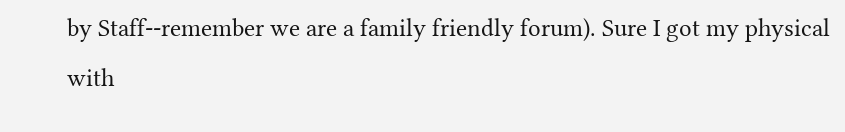by Staff--remember we are a family friendly forum). Sure I got my physical with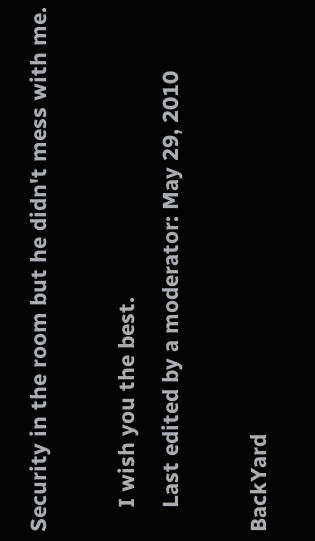Security in the room but he didn't mess with me.

    I wish you the best.
    Last edited by a moderator: May 29, 2010

BackYard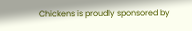Chickens is proudly sponsored by